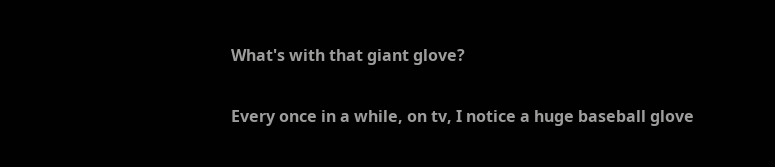What's with that giant glove?

Every once in a while, on tv, I notice a huge baseball glove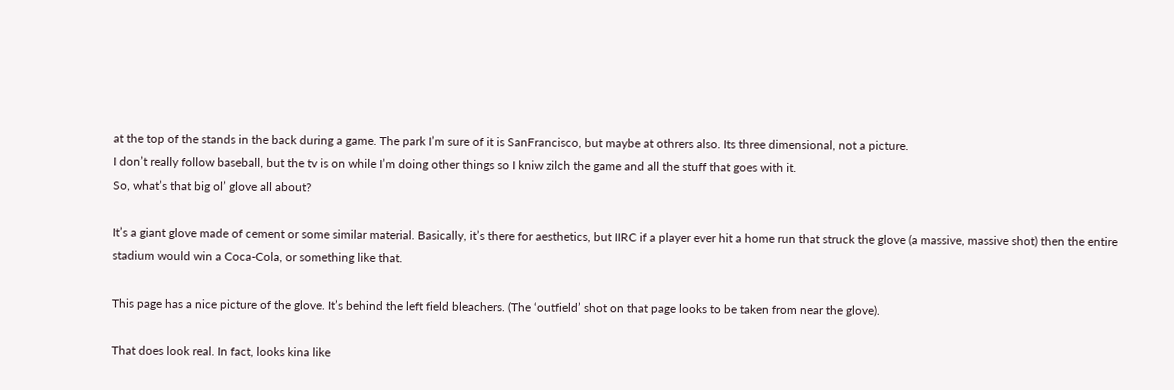at the top of the stands in the back during a game. The park I’m sure of it is SanFrancisco, but maybe at othrers also. Its three dimensional, not a picture.
I don’t really follow baseball, but the tv is on while I’m doing other things so I kniw zilch the game and all the stuff that goes with it.
So, what’s that big ol’ glove all about?

It’s a giant glove made of cement or some similar material. Basically, it’s there for aesthetics, but IIRC if a player ever hit a home run that struck the glove (a massive, massive shot) then the entire stadium would win a Coca-Cola, or something like that.

This page has a nice picture of the glove. It’s behind the left field bleachers. (The ‘outfield’ shot on that page looks to be taken from near the glove).

That does look real. In fact, looks kina like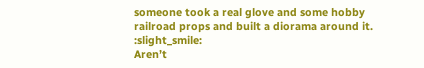someone took a real glove and some hobby railroad props and built a diorama around it. :slight_smile:
Aren’t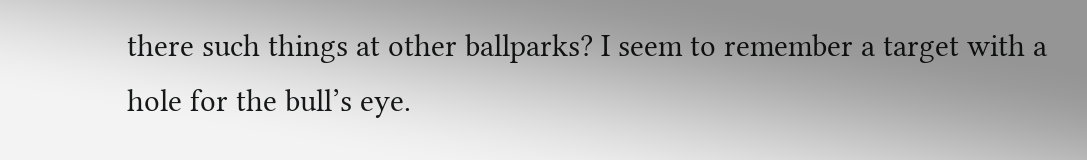there such things at other ballparks? I seem to remember a target with a hole for the bull’s eye.